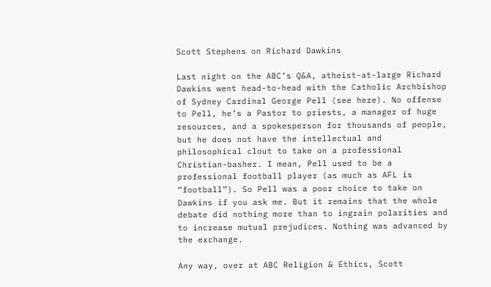Scott Stephens on Richard Dawkins

Last night on the ABC’s Q&A, atheist-at-large Richard Dawkins went head-to-head with the Catholic Archbishop of Sydney Cardinal George Pell (see here). No offense to Pell, he’s a Pastor to priests, a manager of huge resources, and a spokesperson for thousands of people, but he does not have the intellectual and philosophical clout to take on a professional Christian-basher. I mean, Pell used to be a professional football player (as much as AFL is “football”). So Pell was a poor choice to take on Dawkins if you ask me. But it remains that the whole debate did nothing more than to ingrain polarities and to increase mutual prejudices. Nothing was advanced by the exchange.

Any way, over at ABC Religion & Ethics, Scott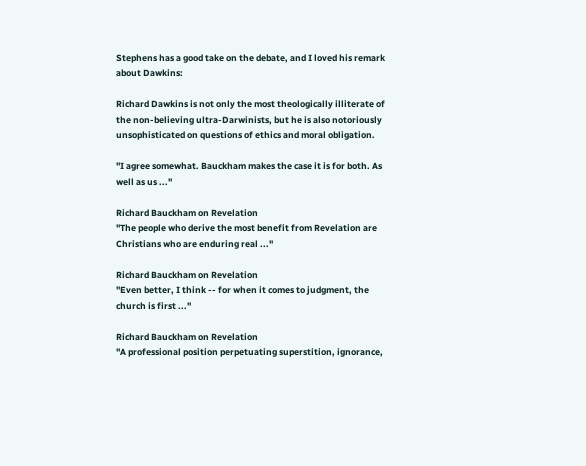Stephens has a good take on the debate, and I loved his remark about Dawkins:

Richard Dawkins is not only the most theologically illiterate of the non-believing ultra-Darwinists, but he is also notoriously unsophisticated on questions of ethics and moral obligation.

"I agree somewhat. Bauckham makes the case it is for both. As well as us ..."

Richard Bauckham on Revelation
"The people who derive the most benefit from Revelation are Christians who are enduring real ..."

Richard Bauckham on Revelation
"Even better, I think -- for when it comes to judgment, the church is first ..."

Richard Bauckham on Revelation
"A professional position perpetuating superstition, ignorance,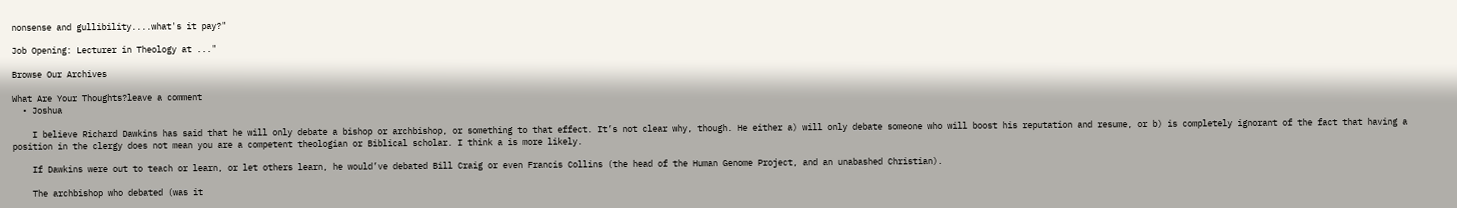nonsense and gullibility....what's it pay?"

Job Opening: Lecturer in Theology at ..."

Browse Our Archives

What Are Your Thoughts?leave a comment
  • Joshua

    I believe Richard Dawkins has said that he will only debate a bishop or archbishop, or something to that effect. It’s not clear why, though. He either a) will only debate someone who will boost his reputation and resume, or b) is completely ignorant of the fact that having a position in the clergy does not mean you are a competent theologian or Biblical scholar. I think a is more likely.

    If Dawkins were out to teach or learn, or let others learn, he would’ve debated Bill Craig or even Francis Collins (the head of the Human Genome Project, and an unabashed Christian).

    The archbishop who debated (was it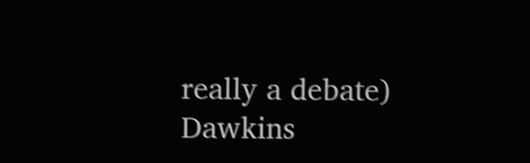really a debate) Dawkins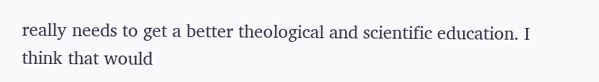really needs to get a better theological and scientific education. I think that would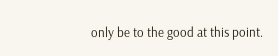only be to the good at this point.